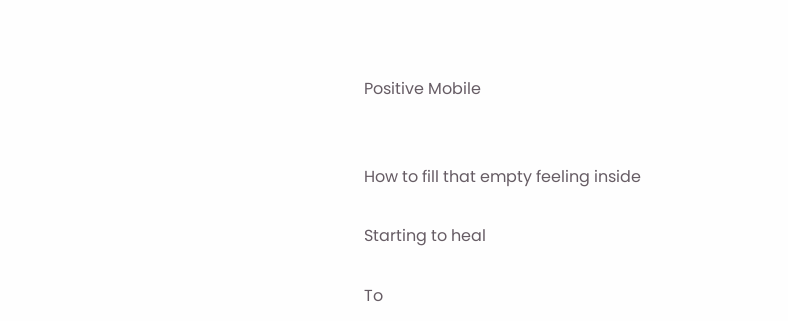Positive Mobile


How to fill that empty feeling inside

Starting to heal

To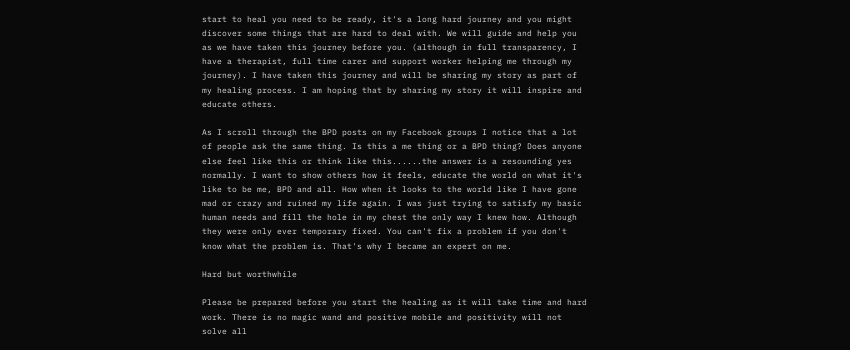start to heal you need to be ready, it's a long hard journey and you might discover some things that are hard to deal with. We will guide and help you as we have taken this journey before you. (although in full transparency, I have a therapist, full time carer and support worker helping me through my journey). I have taken this journey and will be sharing my story as part of my healing process. I am hoping that by sharing my story it will inspire and educate others.

As I scroll through the BPD posts on my Facebook groups I notice that a lot of people ask the same thing. Is this a me thing or a BPD thing? Does anyone else feel like this or think like this......the answer is a resounding yes normally. I want to show others how it feels, educate the world on what it's like to be me, BPD and all. How when it looks to the world like I have gone mad or crazy and ruined my life again. I was just trying to satisfy my basic human needs and fill the hole in my chest the only way I knew how. Although they were only ever temporary fixed. You can't fix a problem if you don't know what the problem is. That's why I became an expert on me.

Hard but worthwhile

Please be prepared before you start the healing as it will take time and hard work. There is no magic wand and positive mobile and positivity will not solve all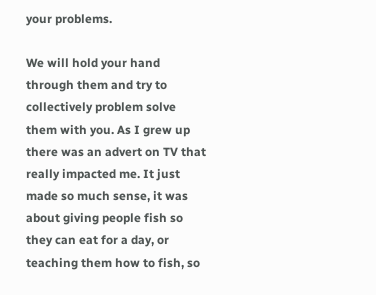your problems.

We will hold your hand through them and try to collectively problem solve them with you. As I grew up there was an advert on TV that really impacted me. It just made so much sense, it was about giving people fish so they can eat for a day, or teaching them how to fish, so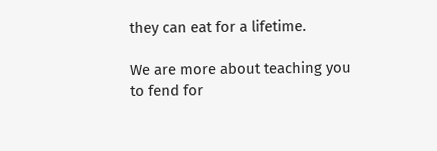they can eat for a lifetime.

We are more about teaching you to fend for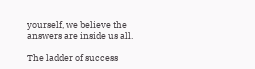yourself, we believe the answers are inside us all.

The ladder of success